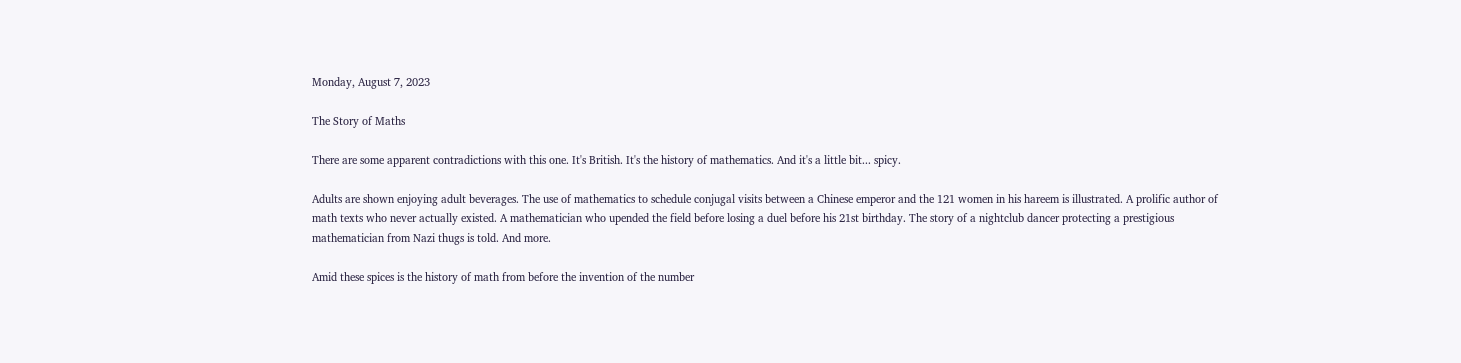Monday, August 7, 2023

The Story of Maths

There are some apparent contradictions with this one. It's British. It's the history of mathematics. And it's a little bit... spicy.

Adults are shown enjoying adult beverages. The use of mathematics to schedule conjugal visits between a Chinese emperor and the 121 women in his hareem is illustrated. A prolific author of math texts who never actually existed. A mathematician who upended the field before losing a duel before his 21st birthday. The story of a nightclub dancer protecting a prestigious mathematician from Nazi thugs is told. And more.

Amid these spices is the history of math from before the invention of the number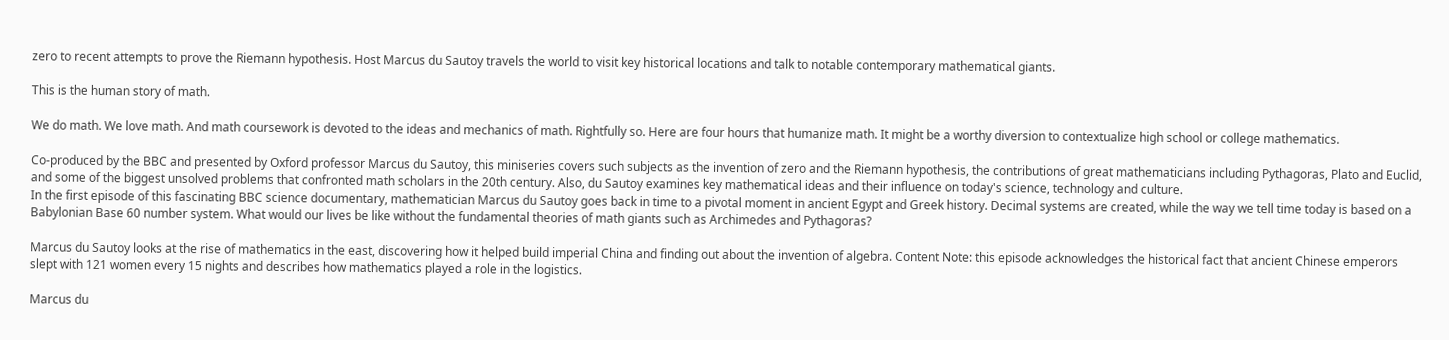zero to recent attempts to prove the Riemann hypothesis. Host Marcus du Sautoy travels the world to visit key historical locations and talk to notable contemporary mathematical giants.

This is the human story of math.

We do math. We love math. And math coursework is devoted to the ideas and mechanics of math. Rightfully so. Here are four hours that humanize math. It might be a worthy diversion to contextualize high school or college mathematics.

Co-produced by the BBC and presented by Oxford professor Marcus du Sautoy, this miniseries covers such subjects as the invention of zero and the Riemann hypothesis, the contributions of great mathematicians including Pythagoras, Plato and Euclid, and some of the biggest unsolved problems that confronted math scholars in the 20th century. Also, du Sautoy examines key mathematical ideas and their influence on today's science, technology and culture.
In the first episode of this fascinating BBC science documentary, mathematician Marcus du Sautoy goes back in time to a pivotal moment in ancient Egypt and Greek history. Decimal systems are created, while the way we tell time today is based on a Babylonian Base 60 number system. What would our lives be like without the fundamental theories of math giants such as Archimedes and Pythagoras?

Marcus du Sautoy looks at the rise of mathematics in the east, discovering how it helped build imperial China and finding out about the invention of algebra. Content Note: this episode acknowledges the historical fact that ancient Chinese emperors slept with 121 women every 15 nights and describes how mathematics played a role in the logistics.

Marcus du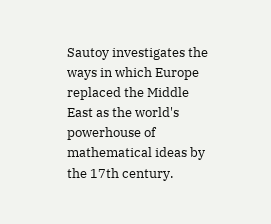Sautoy investigates the ways in which Europe replaced the Middle East as the world's powerhouse of mathematical ideas by the 17th century.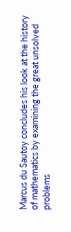Marcus du Sautoy concludes his look at the history of mathematics by examining the great unsolved problems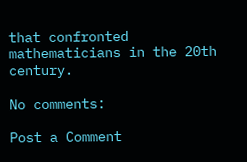that confronted mathematicians in the 20th century.

No comments:

Post a Comment